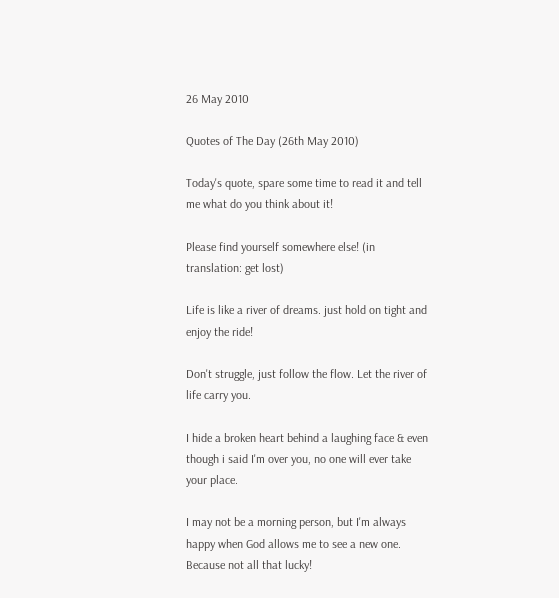26 May 2010

Quotes of The Day (26th May 2010)

Today's quote, spare some time to read it and tell me what do you think about it!

Please find yourself somewhere else! (in translation: get lost)

Life is like a river of dreams. just hold on tight and enjoy the ride!

Don't struggle, just follow the flow. Let the river of life carry you.

I hide a broken heart behind a laughing face & even though i said I'm over you, no one will ever take your place.

I may not be a morning person, but I'm always happy when God allows me to see a new one. Because not all that lucky!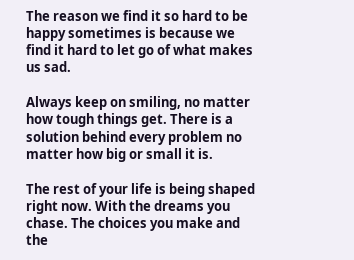The reason we find it so hard to be happy sometimes is because we find it hard to let go of what makes us sad.

Always keep on smiling, no matter how tough things get. There is a solution behind every problem no matter how big or small it is.

The rest of your life is being shaped right now. With the dreams you chase. The choices you make and the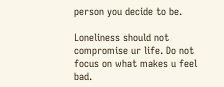person you decide to be.

Loneliness should not compromise ur life. Do not focus on what makes u feel bad.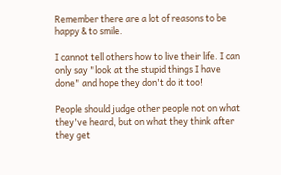Remember there are a lot of reasons to be happy & to smile.

I cannot tell others how to live their life. I can only say "look at the stupid things I have done" and hope they don't do it too!

People should judge other people not on what they've heard, but on what they think after they get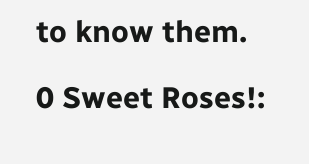to know them.

0 Sweet Roses!: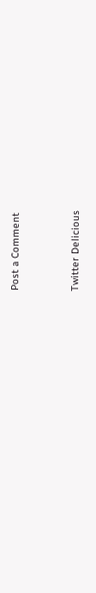Post a Comment


Twitter Delicious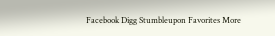Facebook Digg Stumbleupon Favorites More